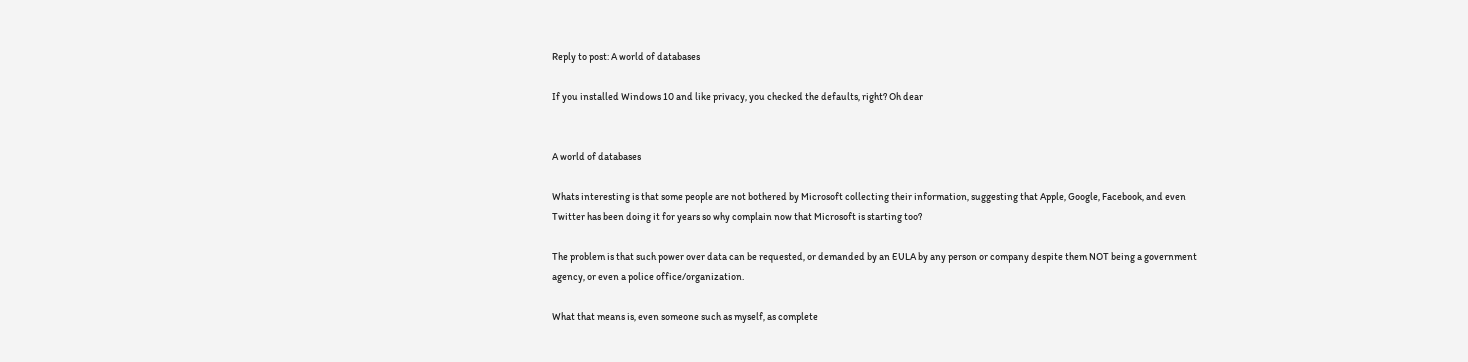Reply to post: A world of databases

If you installed Windows 10 and like privacy, you checked the defaults, right? Oh dear


A world of databases

Whats interesting is that some people are not bothered by Microsoft collecting their information, suggesting that Apple, Google, Facebook, and even Twitter has been doing it for years so why complain now that Microsoft is starting too?

The problem is that such power over data can be requested, or demanded by an EULA by any person or company despite them NOT being a government agency, or even a police office/organization.

What that means is, even someone such as myself, as complete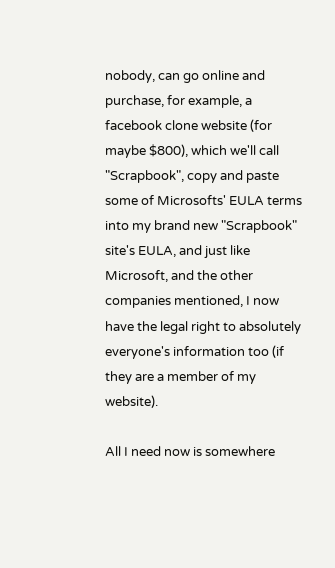nobody, can go online and purchase, for example, a facebook clone website (for maybe $800), which we'll call "Scrapbook", copy and paste some of Microsofts' EULA terms into my brand new "Scrapbook" site's EULA, and just like Microsoft, and the other companies mentioned, I now have the legal right to absolutely everyone's information too (if they are a member of my website).

All I need now is somewhere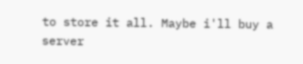to store it all. Maybe i'll buy a server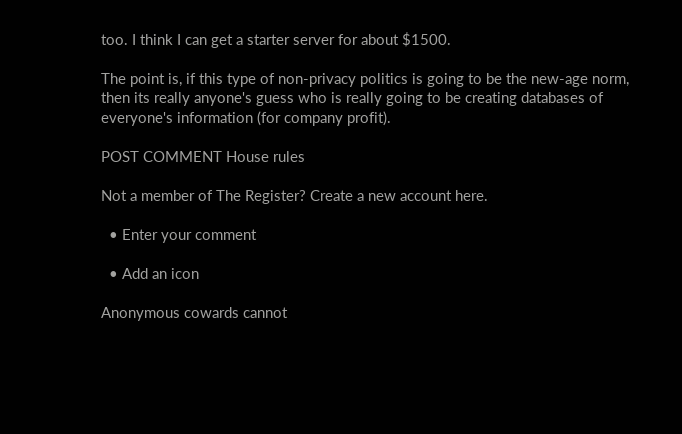too. I think I can get a starter server for about $1500.

The point is, if this type of non-privacy politics is going to be the new-age norm, then its really anyone's guess who is really going to be creating databases of everyone's information (for company profit).

POST COMMENT House rules

Not a member of The Register? Create a new account here.

  • Enter your comment

  • Add an icon

Anonymous cowards cannot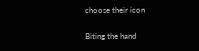choose their icon

Biting the hand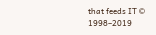that feeds IT © 1998–2019